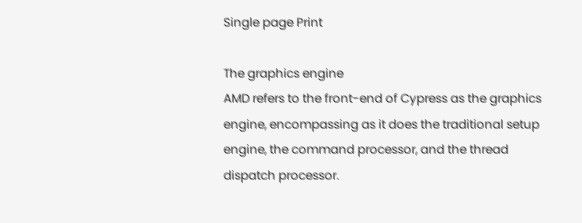Single page Print

The graphics engine
AMD refers to the front-end of Cypress as the graphics engine, encompassing as it does the traditional setup engine, the command processor, and the thread dispatch processor.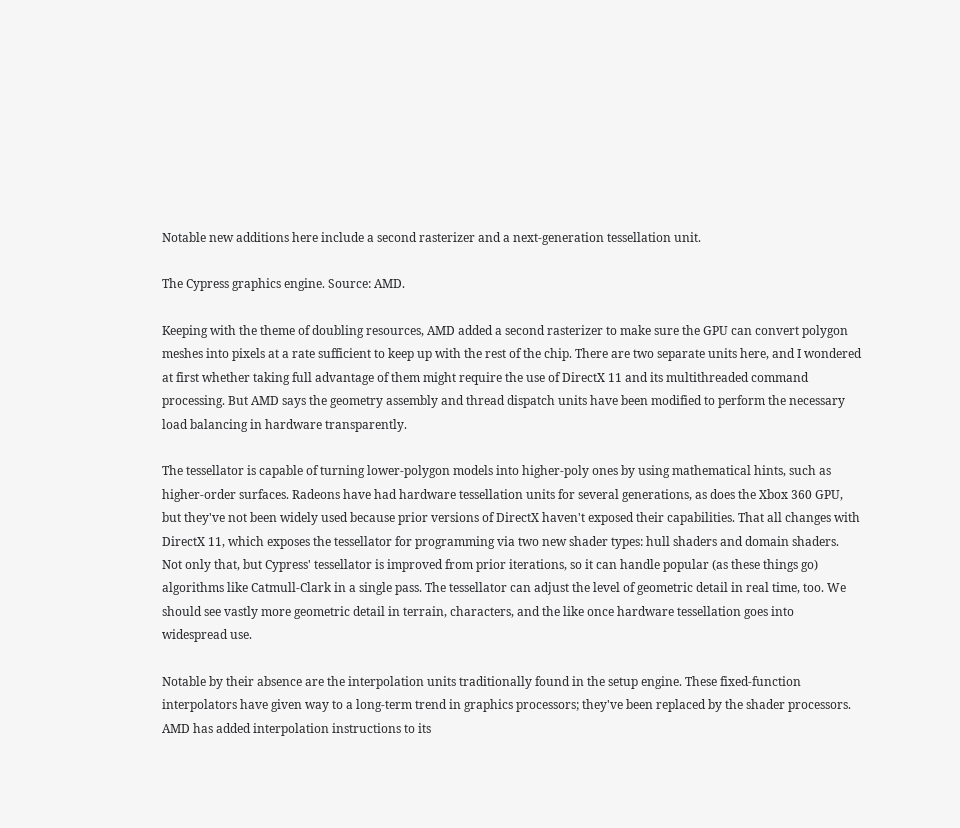Notable new additions here include a second rasterizer and a next-generation tessellation unit.

The Cypress graphics engine. Source: AMD.

Keeping with the theme of doubling resources, AMD added a second rasterizer to make sure the GPU can convert polygon meshes into pixels at a rate sufficient to keep up with the rest of the chip. There are two separate units here, and I wondered at first whether taking full advantage of them might require the use of DirectX 11 and its multithreaded command processing. But AMD says the geometry assembly and thread dispatch units have been modified to perform the necessary load balancing in hardware transparently.

The tessellator is capable of turning lower-polygon models into higher-poly ones by using mathematical hints, such as higher-order surfaces. Radeons have had hardware tessellation units for several generations, as does the Xbox 360 GPU, but they've not been widely used because prior versions of DirectX haven't exposed their capabilities. That all changes with DirectX 11, which exposes the tessellator for programming via two new shader types: hull shaders and domain shaders. Not only that, but Cypress' tessellator is improved from prior iterations, so it can handle popular (as these things go) algorithms like Catmull-Clark in a single pass. The tessellator can adjust the level of geometric detail in real time, too. We should see vastly more geometric detail in terrain, characters, and the like once hardware tessellation goes into widespread use.

Notable by their absence are the interpolation units traditionally found in the setup engine. These fixed-function interpolators have given way to a long-term trend in graphics processors; they've been replaced by the shader processors. AMD has added interpolation instructions to its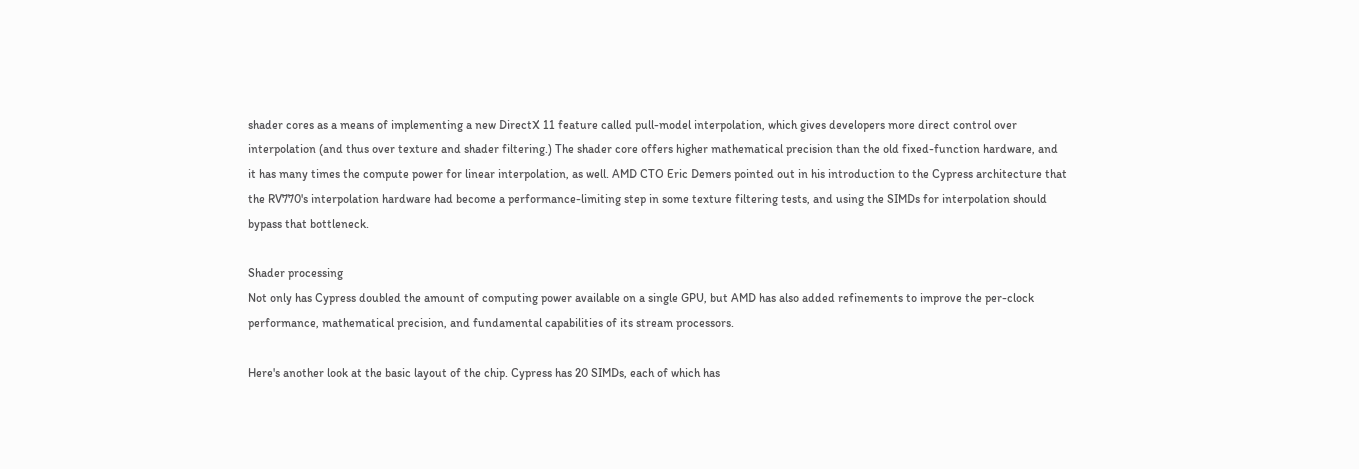shader cores as a means of implementing a new DirectX 11 feature called pull-model interpolation, which gives developers more direct control over interpolation (and thus over texture and shader filtering.) The shader core offers higher mathematical precision than the old fixed-function hardware, and it has many times the compute power for linear interpolation, as well. AMD CTO Eric Demers pointed out in his introduction to the Cypress architecture that the RV770's interpolation hardware had become a performance-limiting step in some texture filtering tests, and using the SIMDs for interpolation should bypass that bottleneck.

Shader processing
Not only has Cypress doubled the amount of computing power available on a single GPU, but AMD has also added refinements to improve the per-clock performance, mathematical precision, and fundamental capabilities of its stream processors.

Here's another look at the basic layout of the chip. Cypress has 20 SIMDs, each of which has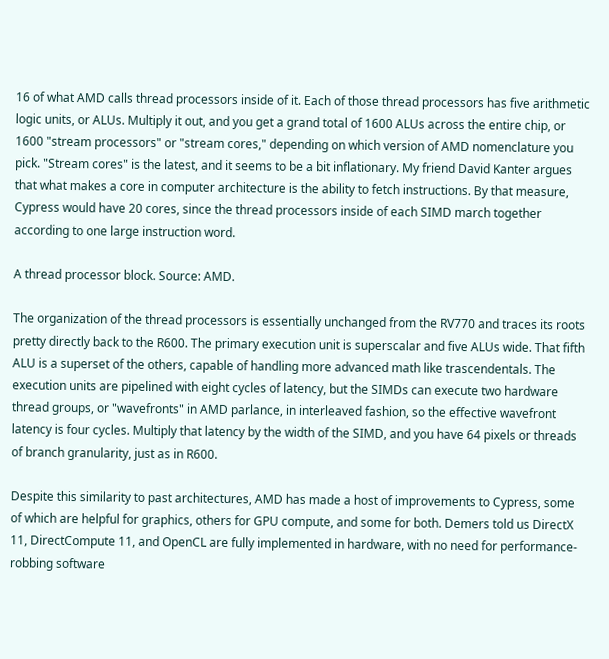16 of what AMD calls thread processors inside of it. Each of those thread processors has five arithmetic logic units, or ALUs. Multiply it out, and you get a grand total of 1600 ALUs across the entire chip, or 1600 "stream processors" or "stream cores," depending on which version of AMD nomenclature you pick. "Stream cores" is the latest, and it seems to be a bit inflationary. My friend David Kanter argues that what makes a core in computer architecture is the ability to fetch instructions. By that measure, Cypress would have 20 cores, since the thread processors inside of each SIMD march together according to one large instruction word.

A thread processor block. Source: AMD.

The organization of the thread processors is essentially unchanged from the RV770 and traces its roots pretty directly back to the R600. The primary execution unit is superscalar and five ALUs wide. That fifth ALU is a superset of the others, capable of handling more advanced math like trascendentals. The execution units are pipelined with eight cycles of latency, but the SIMDs can execute two hardware thread groups, or "wavefronts" in AMD parlance, in interleaved fashion, so the effective wavefront latency is four cycles. Multiply that latency by the width of the SIMD, and you have 64 pixels or threads of branch granularity, just as in R600.

Despite this similarity to past architectures, AMD has made a host of improvements to Cypress, some of which are helpful for graphics, others for GPU compute, and some for both. Demers told us DirectX 11, DirectCompute 11, and OpenCL are fully implemented in hardware, with no need for performance-robbing software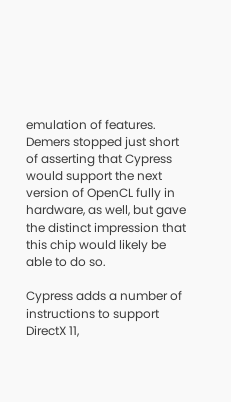emulation of features. Demers stopped just short of asserting that Cypress would support the next version of OpenCL fully in hardware, as well, but gave the distinct impression that this chip would likely be able to do so.

Cypress adds a number of instructions to support DirectX 11,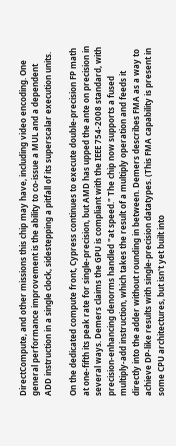DirectCompute, and other missions this chip may have, including video encoding. One general performance improvement is the ability to co-issue a MUL and a dependent ADD instruction in a single clock, sidestepping a pitfall of its superscalar execution units.

On the dedicated compute front, Cypress continues to execute double-precision FP math at one-fifth its peak rate for single-precision, but AMD has upped the ante on precision in several ways. Demers claims the GPU is compliant with the IEEE 754-2008 standard, with precision-enhancing denorms handled "at speed." The chip now supports a fused multiply-add instruction, which takes the result of a multiply operation and feeds it directly into the adder without rounding in between. Demers describes FMA as a way to achieve DP-like results with single-precision datatypes. (This FMA capability is present in some CPU architectures, but isn't yet built into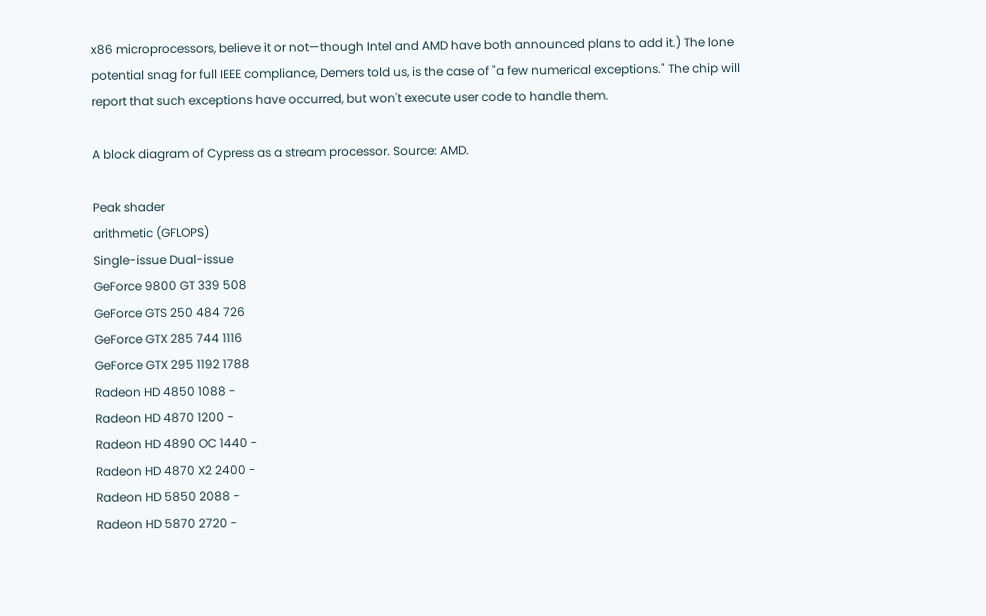x86 microprocessors, believe it or not—though Intel and AMD have both announced plans to add it.) The lone potential snag for full IEEE compliance, Demers told us, is the case of "a few numerical exceptions." The chip will report that such exceptions have occurred, but won't execute user code to handle them.

A block diagram of Cypress as a stream processor. Source: AMD.

Peak shader
arithmetic (GFLOPS)
Single-issue Dual-issue
GeForce 9800 GT 339 508
GeForce GTS 250 484 726
GeForce GTX 285 744 1116
GeForce GTX 295 1192 1788
Radeon HD 4850 1088 -
Radeon HD 4870 1200 -
Radeon HD 4890 OC 1440 -
Radeon HD 4870 X2 2400 -
Radeon HD 5850 2088 -
Radeon HD 5870 2720 -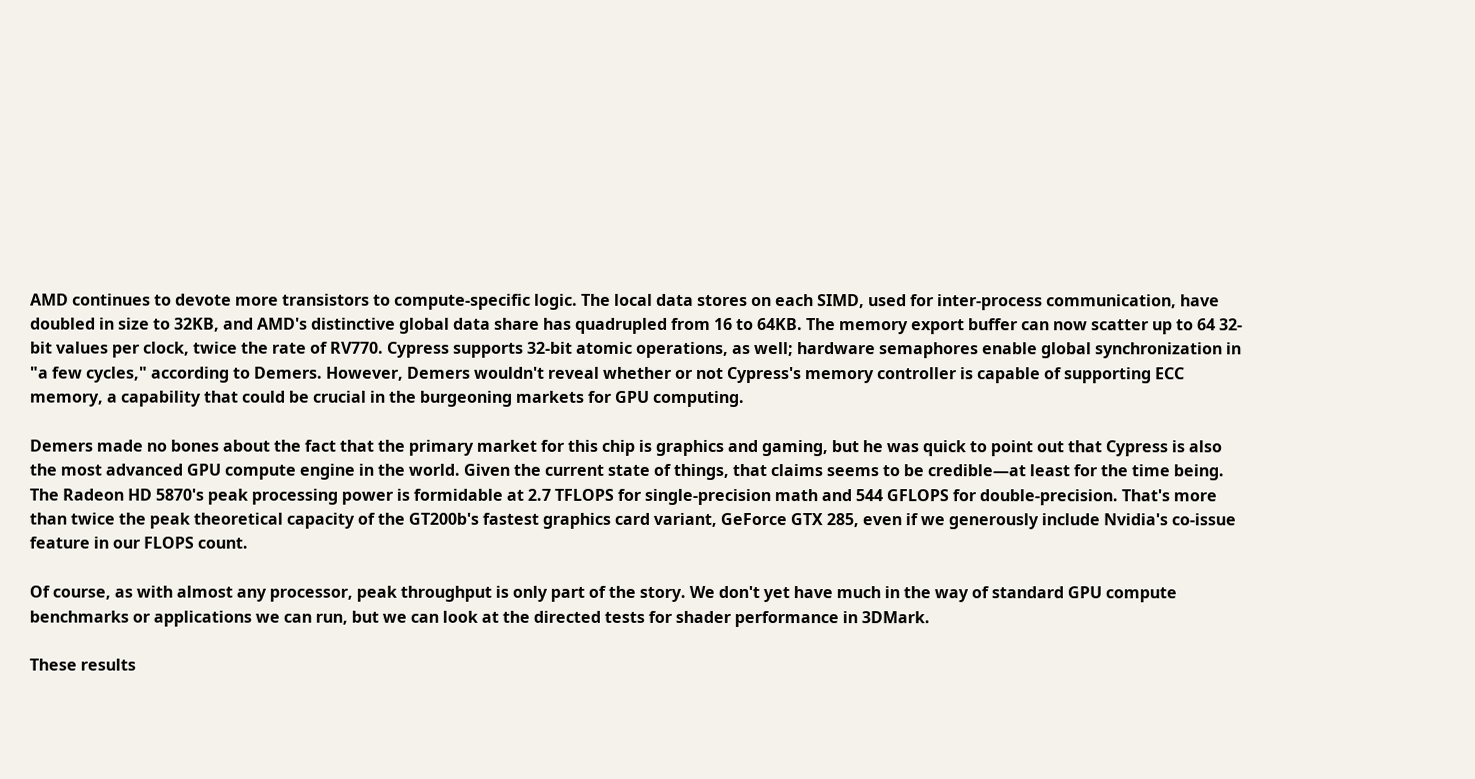AMD continues to devote more transistors to compute-specific logic. The local data stores on each SIMD, used for inter-process communication, have doubled in size to 32KB, and AMD's distinctive global data share has quadrupled from 16 to 64KB. The memory export buffer can now scatter up to 64 32-bit values per clock, twice the rate of RV770. Cypress supports 32-bit atomic operations, as well; hardware semaphores enable global synchronization in "a few cycles," according to Demers. However, Demers wouldn't reveal whether or not Cypress's memory controller is capable of supporting ECC memory, a capability that could be crucial in the burgeoning markets for GPU computing.

Demers made no bones about the fact that the primary market for this chip is graphics and gaming, but he was quick to point out that Cypress is also the most advanced GPU compute engine in the world. Given the current state of things, that claims seems to be credible—at least for the time being. The Radeon HD 5870's peak processing power is formidable at 2.7 TFLOPS for single-precision math and 544 GFLOPS for double-precision. That's more than twice the peak theoretical capacity of the GT200b's fastest graphics card variant, GeForce GTX 285, even if we generously include Nvidia's co-issue feature in our FLOPS count.

Of course, as with almost any processor, peak throughput is only part of the story. We don't yet have much in the way of standard GPU compute benchmarks or applications we can run, but we can look at the directed tests for shader performance in 3DMark.

These results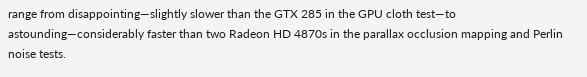range from disappointing—slightly slower than the GTX 285 in the GPU cloth test—to astounding—considerably faster than two Radeon HD 4870s in the parallax occlusion mapping and Perlin noise tests.